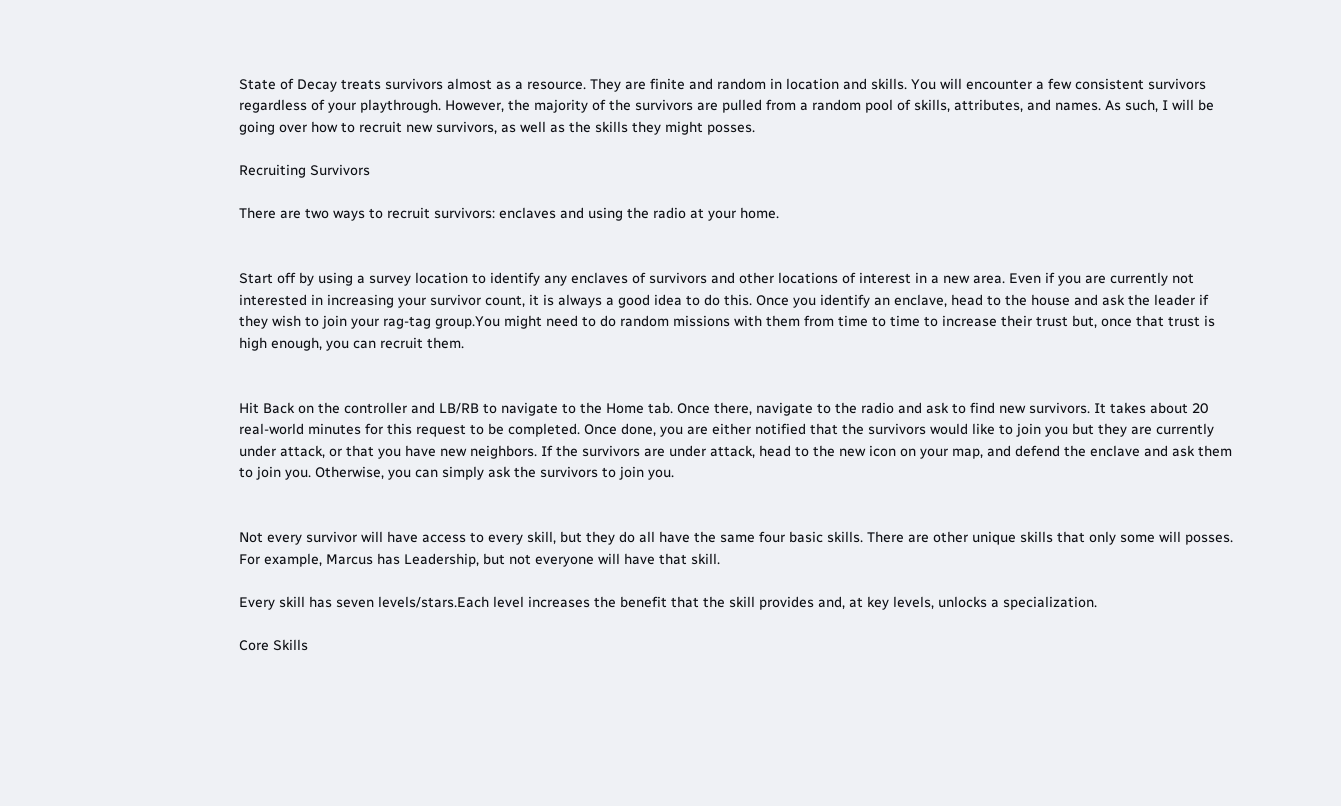State of Decay treats survivors almost as a resource. They are finite and random in location and skills. You will encounter a few consistent survivors regardless of your playthrough. However, the majority of the survivors are pulled from a random pool of skills, attributes, and names. As such, I will be going over how to recruit new survivors, as well as the skills they might posses.

Recruiting Survivors

There are two ways to recruit survivors: enclaves and using the radio at your home.


Start off by using a survey location to identify any enclaves of survivors and other locations of interest in a new area. Even if you are currently not interested in increasing your survivor count, it is always a good idea to do this. Once you identify an enclave, head to the house and ask the leader if they wish to join your rag-tag group.You might need to do random missions with them from time to time to increase their trust but, once that trust is high enough, you can recruit them.


Hit Back on the controller and LB/RB to navigate to the Home tab. Once there, navigate to the radio and ask to find new survivors. It takes about 20 real-world minutes for this request to be completed. Once done, you are either notified that the survivors would like to join you but they are currently under attack, or that you have new neighbors. If the survivors are under attack, head to the new icon on your map, and defend the enclave and ask them to join you. Otherwise, you can simply ask the survivors to join you.


Not every survivor will have access to every skill, but they do all have the same four basic skills. There are other unique skills that only some will posses. For example, Marcus has Leadership, but not everyone will have that skill.

Every skill has seven levels/stars.Each level increases the benefit that the skill provides and, at key levels, unlocks a specialization.

Core Skills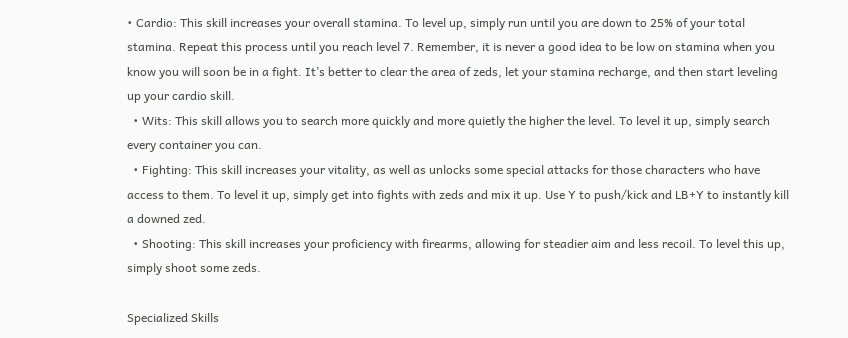• Cardio: This skill increases your overall stamina. To level up, simply run until you are down to 25% of your total stamina. Repeat this process until you reach level 7. Remember, it is never a good idea to be low on stamina when you know you will soon be in a fight. It’s better to clear the area of zeds, let your stamina recharge, and then start leveling up your cardio skill.
  • Wits: This skill allows you to search more quickly and more quietly the higher the level. To level it up, simply search every container you can.
  • Fighting: This skill increases your vitality, as well as unlocks some special attacks for those characters who have access to them. To level it up, simply get into fights with zeds and mix it up. Use Y to push/kick and LB+Y to instantly kill a downed zed.
  • Shooting: This skill increases your proficiency with firearms, allowing for steadier aim and less recoil. To level this up, simply shoot some zeds.

Specialized Skills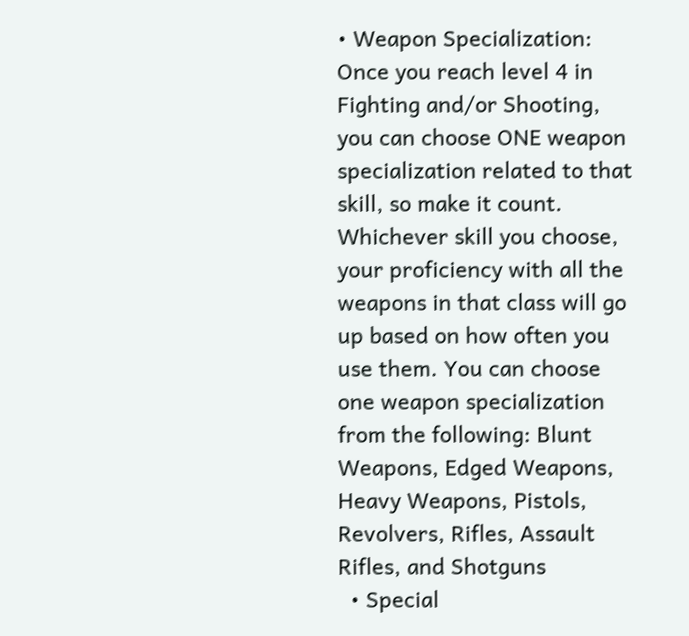• Weapon Specialization: Once you reach level 4 in Fighting and/or Shooting, you can choose ONE weapon specialization related to that skill, so make it count.  Whichever skill you choose, your proficiency with all the weapons in that class will go up based on how often you use them. You can choose one weapon specialization from the following: Blunt Weapons, Edged Weapons, Heavy Weapons, Pistols, Revolvers, Rifles, Assault Rifles, and Shotguns
  • Special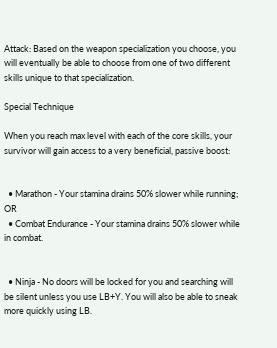Attack: Based on the weapon specialization you choose, you will eventually be able to choose from one of two different skills unique to that specialization.

Special Technique

When you reach max level with each of the core skills, your survivor will gain access to a very beneficial, passive boost:


  • Marathon - Your stamina drains 50% slower while running; OR
  • Combat Endurance - Your stamina drains 50% slower while in combat.


  • Ninja - No doors will be locked for you and searching will be silent unless you use LB+Y. You will also be able to sneak more quickly using LB.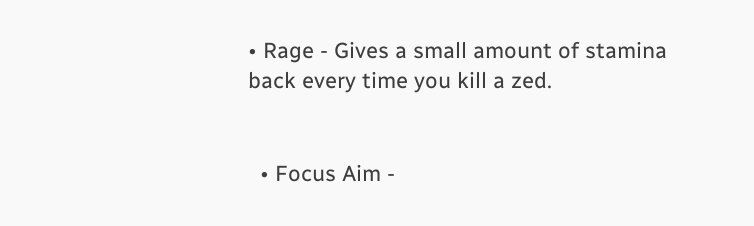• Rage - Gives a small amount of stamina back every time you kill a zed.


  • Focus Aim -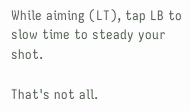While aiming (LT), tap LB to slow time to steady your shot.

That's not all.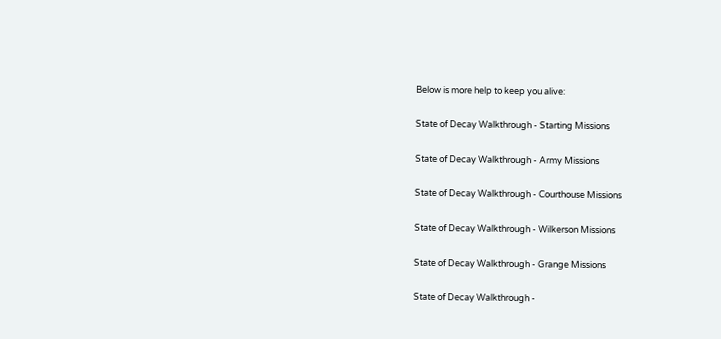Below is more help to keep you alive:

State of Decay Walkthrough - Starting Missions

State of Decay Walkthrough - Army Missions

State of Decay Walkthrough - Courthouse Missions

State of Decay Walkthrough - Wilkerson Missions

State of Decay Walkthrough - Grange Missions

State of Decay Walkthrough -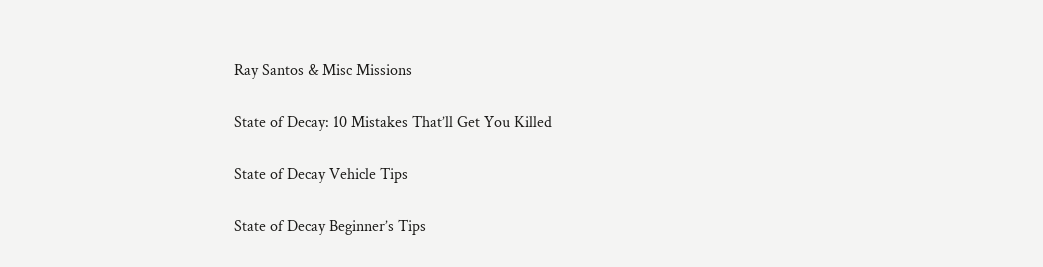Ray Santos & Misc Missions

State of Decay: 10 Mistakes That’ll Get You Killed

State of Decay Vehicle Tips

State of Decay Beginner’s Tips